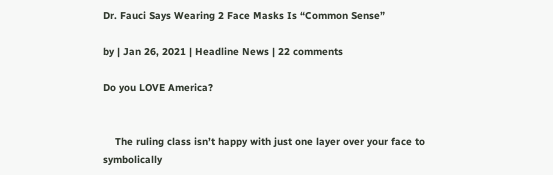Dr. Fauci Says Wearing 2 Face Masks Is “Common Sense”

by | Jan 26, 2021 | Headline News | 22 comments

Do you LOVE America?


    The ruling class isn’t happy with just one layer over your face to symbolically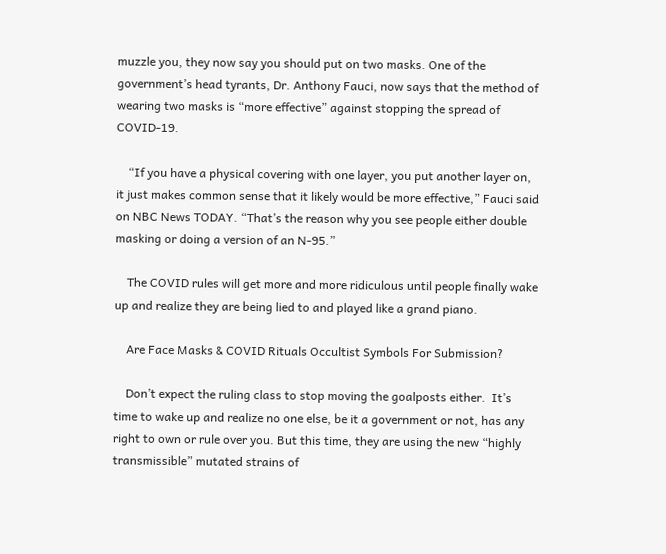muzzle you, they now say you should put on two masks. One of the government’s head tyrants, Dr. Anthony Fauci, now says that the method of wearing two masks is “more effective” against stopping the spread of COVID-19.

    “If you have a physical covering with one layer, you put another layer on, it just makes common sense that it likely would be more effective,” Fauci said on NBC News TODAY. “That’s the reason why you see people either double masking or doing a version of an N-95.”

    The COVID rules will get more and more ridiculous until people finally wake up and realize they are being lied to and played like a grand piano.

    Are Face Masks & COVID Rituals Occultist Symbols For Submission?

    Don’t expect the ruling class to stop moving the goalposts either.  It’s time to wake up and realize no one else, be it a government or not, has any right to own or rule over you. But this time, they are using the new “highly transmissible” mutated strains of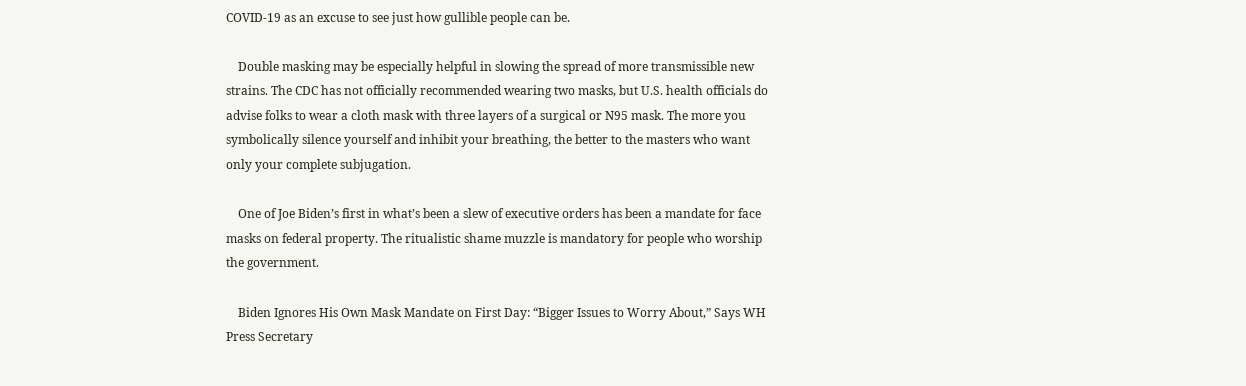COVID-19 as an excuse to see just how gullible people can be.

    Double masking may be especially helpful in slowing the spread of more transmissible new strains. The CDC has not officially recommended wearing two masks, but U.S. health officials do advise folks to wear a cloth mask with three layers of a surgical or N95 mask. The more you symbolically silence yourself and inhibit your breathing, the better to the masters who want only your complete subjugation.

    One of Joe Biden’s first in what’s been a slew of executive orders has been a mandate for face masks on federal property. The ritualistic shame muzzle is mandatory for people who worship the government.

    Biden Ignores His Own Mask Mandate on First Day: “Bigger Issues to Worry About,” Says WH Press Secretary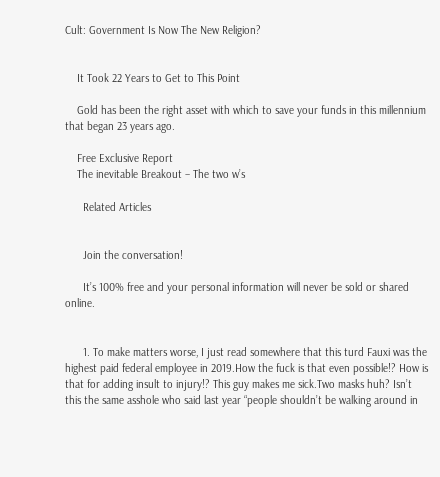Cult: Government Is Now The New Religion?


    It Took 22 Years to Get to This Point

    Gold has been the right asset with which to save your funds in this millennium that began 23 years ago.

    Free Exclusive Report
    The inevitable Breakout – The two w’s

      Related Articles


      Join the conversation!

      It’s 100% free and your personal information will never be sold or shared online.


      1. To make matters worse, I just read somewhere that this turd Fauxi was the highest paid federal employee in 2019.How the fuck is that even possible!? How is that for adding insult to injury!? This guy makes me sick.Two masks huh? Isn’t this the same asshole who said last year “people shouldn’t be walking around in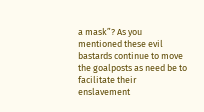a mask”? As you mentioned these evil bastards continue to move the goalposts as need be to facilitate their enslavement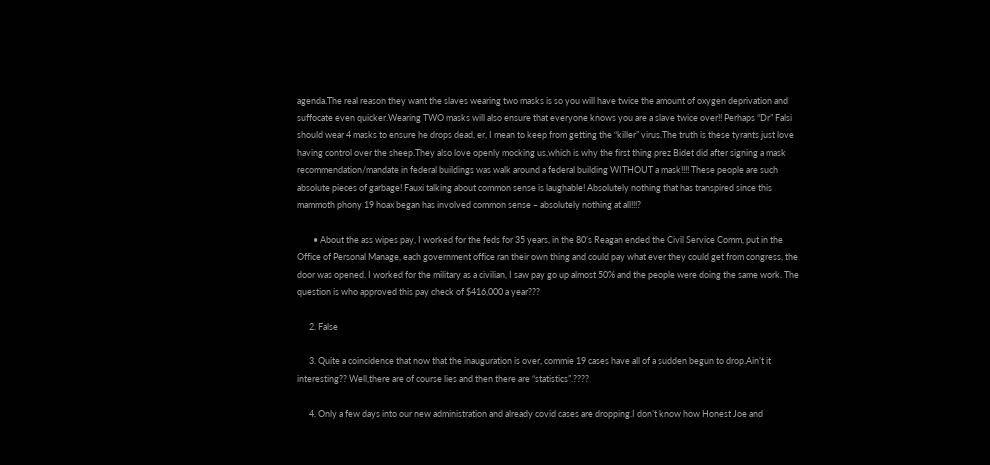agenda.The real reason they want the slaves wearing two masks is so you will have twice the amount of oxygen deprivation and suffocate even quicker.Wearing TWO masks will also ensure that everyone knows you are a slave twice over!! Perhaps “Dr” Falsi should wear 4 masks to ensure he drops dead, er, I mean to keep from getting the “killer” virus.The truth is these tyrants just love having control over the sheep.They also love openly mocking us,which is why the first thing prez Bidet did after signing a mask recommendation/mandate in federal buildings was walk around a federal building WITHOUT a mask!!!! These people are such absolute pieces of garbage! Fauxi talking about common sense is laughable! Absolutely nothing that has transpired since this mammoth phony 19 hoax began has involved common sense – absolutely nothing at all!!!?

        • About the ass wipes pay, I worked for the feds for 35 years, in the 80’s Reagan ended the Civil Service Comm, put in the Office of Personal Manage, each government office ran their own thing and could pay what ever they could get from congress, the door was opened. I worked for the military as a civilian, I saw pay go up almost 50% and the people were doing the same work. The question is who approved this pay check of $416,000 a year???

      2. False

      3. Quite a coincidence that now that the inauguration is over, commie 19 cases have all of a sudden begun to drop.Ain’t it interesting?? Well,there are of course lies and then there are “statistics”.????

      4. Only a few days into our new administration and already covid cases are dropping.I don’t know how Honest Joe and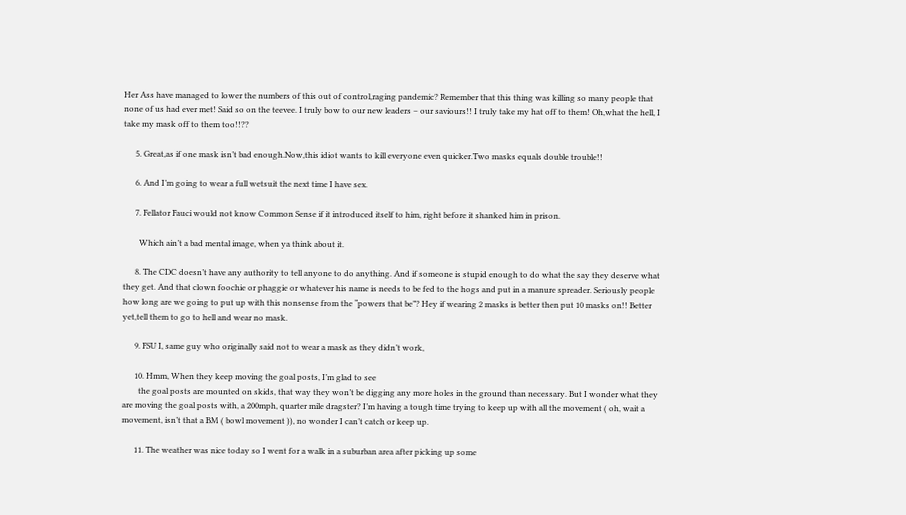Her Ass have managed to lower the numbers of this out of control,raging pandemic? Remember that this thing was killing so many people that none of us had ever met! Said so on the teevee. I truly bow to our new leaders – our saviours!! I truly take my hat off to them! Oh,what the hell, I take my mask off to them too!!??

      5. Great,as if one mask isn’t bad enough.Now,this idiot wants to kill everyone even quicker.Two masks equals double trouble!!

      6. And I’m going to wear a full wetsuit the next time I have sex.

      7. Fellator Fauci would not know Common Sense if it introduced itself to him, right before it shanked him in prison.

        Which ain’t a bad mental image, when ya think about it.

      8. The CDC doesn’t have any authority to tell anyone to do anything. And if someone is stupid enough to do what the say they deserve what they get. And that clown foochie or phaggie or whatever his name is needs to be fed to the hogs and put in a manure spreader. Seriously people how long are we going to put up with this nonsense from the “powers that be”? Hey if wearing 2 masks is better then put 10 masks on!! Better yet,tell them to go to hell and wear no mask.

      9. FSU I, same guy who originally said not to wear a mask as they didn’t work,

      10. Hmm, When they keep moving the goal posts, I’m glad to see
        the goal posts are mounted on skids, that way they won’t be digging any more holes in the ground than necessary. But I wonder what they are moving the goal posts with, a 200mph, quarter mile dragster? I’m having a tough time trying to keep up with all the movement ( oh, wait a movement, isn’t that a BM ( bowl movement )), no wonder I can’t catch or keep up.

      11. The weather was nice today so I went for a walk in a suburban area after picking up some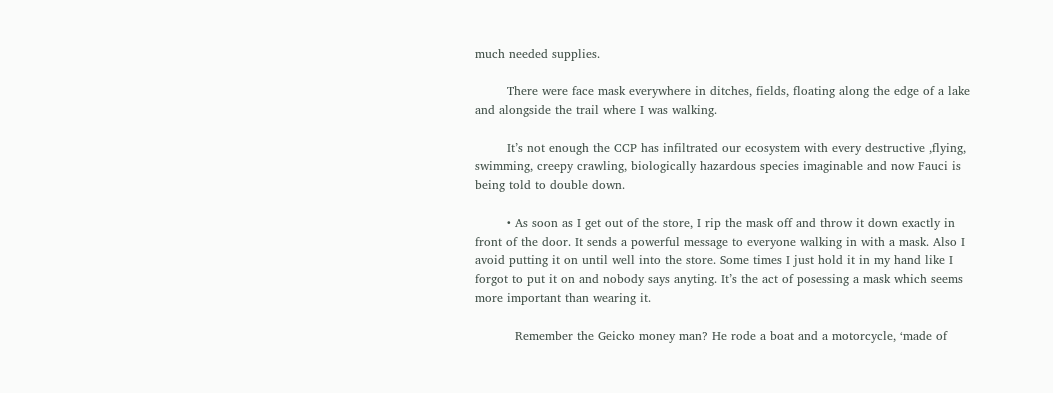much needed supplies.

        There were face mask everywhere in ditches, fields, floating along the edge of a lake and alongside the trail where I was walking.

        It’s not enough the CCP has infiltrated our ecosystem with every destructive ,flying, swimming, creepy crawling, biologically hazardous species imaginable and now Fauci is being told to double down.

        • As soon as I get out of the store, I rip the mask off and throw it down exactly in front of the door. It sends a powerful message to everyone walking in with a mask. Also I avoid putting it on until well into the store. Some times I just hold it in my hand like I forgot to put it on and nobody says anyting. It’s the act of posessing a mask which seems more important than wearing it.

          Remember the Geicko money man? He rode a boat and a motorcycle, ‘made of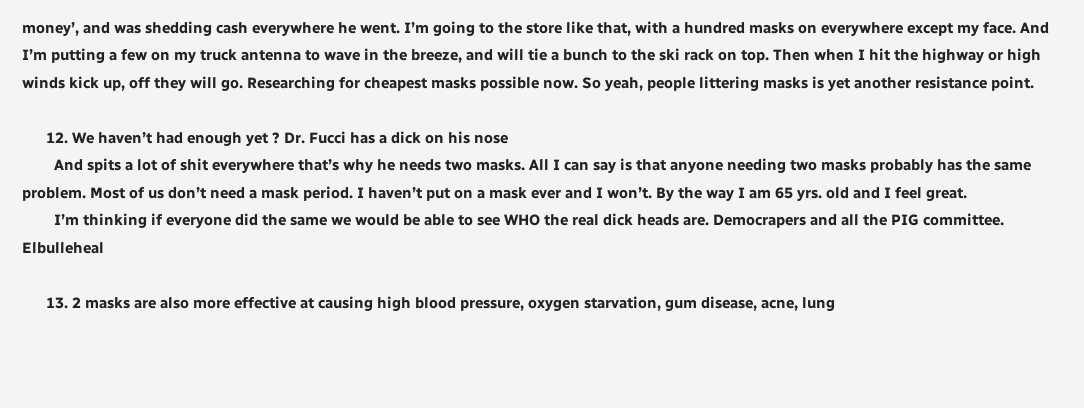money’, and was shedding cash everywhere he went. I’m going to the store like that, with a hundred masks on everywhere except my face. And I’m putting a few on my truck antenna to wave in the breeze, and will tie a bunch to the ski rack on top. Then when I hit the highway or high winds kick up, off they will go. Researching for cheapest masks possible now. So yeah, people littering masks is yet another resistance point.

      12. We haven’t had enough yet ? Dr. Fucci has a dick on his nose
        And spits a lot of shit everywhere that’s why he needs two masks. All I can say is that anyone needing two masks probably has the same problem. Most of us don’t need a mask period. I haven’t put on a mask ever and I won’t. By the way I am 65 yrs. old and I feel great.
        I’m thinking if everyone did the same we would be able to see WHO the real dick heads are. Democrapers and all the PIG committee. Elbulleheal

      13. 2 masks are also more effective at causing high blood pressure, oxygen starvation, gum disease, acne, lung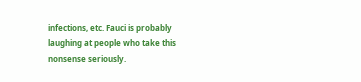infections, etc. Fauci is probably laughing at people who take this nonsense seriously.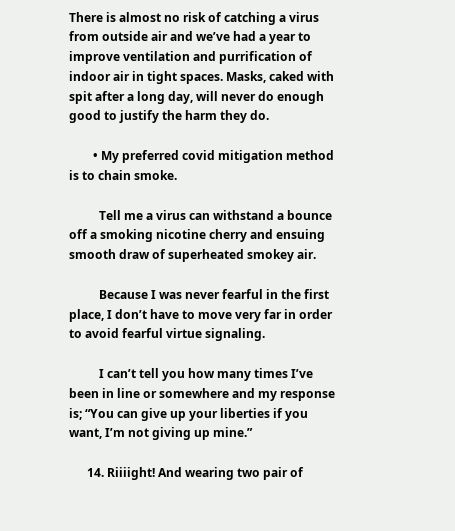There is almost no risk of catching a virus from outside air and we’ve had a year to improve ventilation and purrification of indoor air in tight spaces. Masks, caked with spit after a long day, will never do enough good to justify the harm they do.

        • My preferred covid mitigation method is to chain smoke.

          Tell me a virus can withstand a bounce off a smoking nicotine cherry and ensuing smooth draw of superheated smokey air.

          Because I was never fearful in the first place, I don’t have to move very far in order to avoid fearful virtue signaling.

          I can’t tell you how many times I’ve been in line or somewhere and my response is; “You can give up your liberties if you want, I’m not giving up mine.”

      14. Riiiight! And wearing two pair of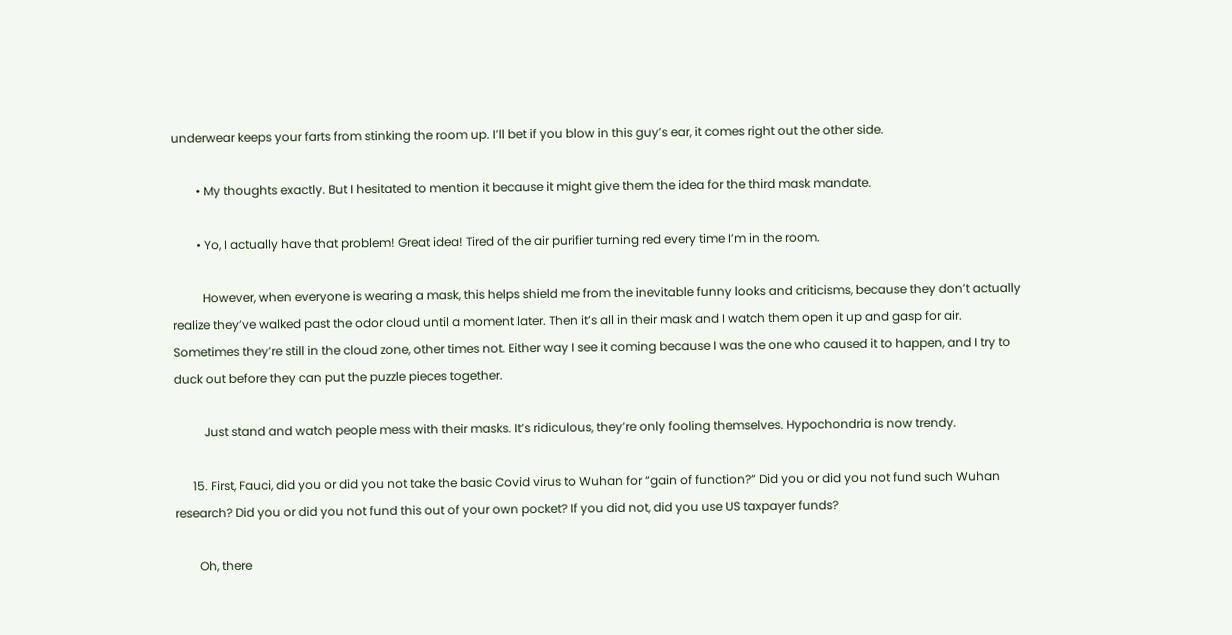underwear keeps your farts from stinking the room up. I’ll bet if you blow in this guy’s ear, it comes right out the other side.

        • My thoughts exactly. But I hesitated to mention it because it might give them the idea for the third mask mandate.

        • Yo, I actually have that problem! Great idea! Tired of the air purifier turning red every time I’m in the room.

          However, when everyone is wearing a mask, this helps shield me from the inevitable funny looks and criticisms, because they don’t actually realize they’ve walked past the odor cloud until a moment later. Then it’s all in their mask and I watch them open it up and gasp for air. Sometimes they’re still in the cloud zone, other times not. Either way I see it coming because I was the one who caused it to happen, and I try to duck out before they can put the puzzle pieces together.

          Just stand and watch people mess with their masks. It’s ridiculous, they’re only fooling themselves. Hypochondria is now trendy.

      15. First, Fauci, did you or did you not take the basic Covid virus to Wuhan for “gain of function?” Did you or did you not fund such Wuhan research? Did you or did you not fund this out of your own pocket? If you did not, did you use US taxpayer funds?

        Oh, there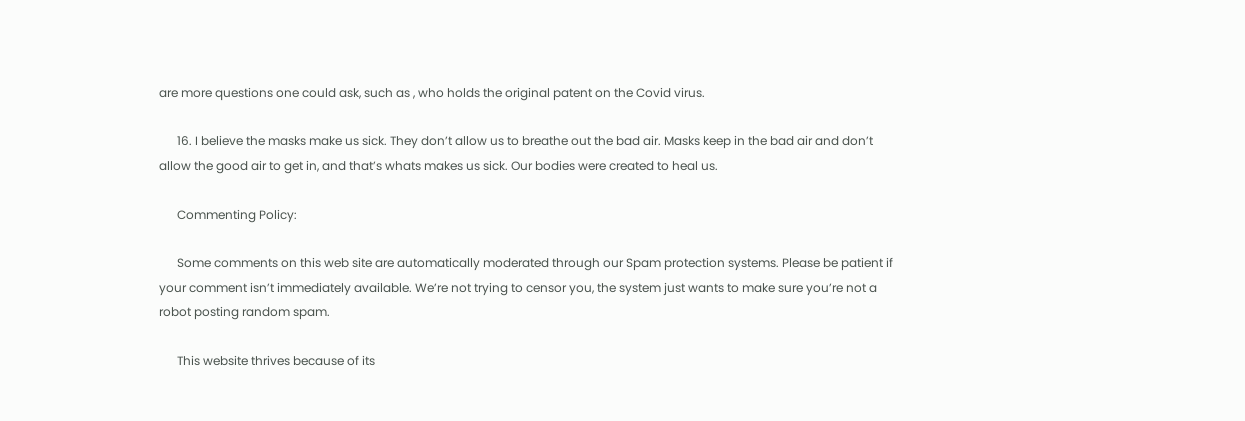are more questions one could ask, such as , who holds the original patent on the Covid virus.

      16. I believe the masks make us sick. They don’t allow us to breathe out the bad air. Masks keep in the bad air and don’t allow the good air to get in, and that’s whats makes us sick. Our bodies were created to heal us.

      Commenting Policy:

      Some comments on this web site are automatically moderated through our Spam protection systems. Please be patient if your comment isn’t immediately available. We’re not trying to censor you, the system just wants to make sure you’re not a robot posting random spam.

      This website thrives because of its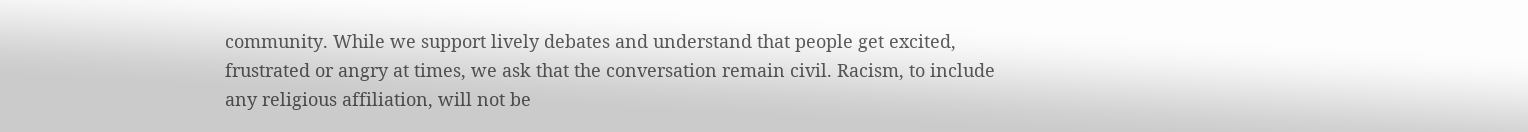community. While we support lively debates and understand that people get excited, frustrated or angry at times, we ask that the conversation remain civil. Racism, to include any religious affiliation, will not be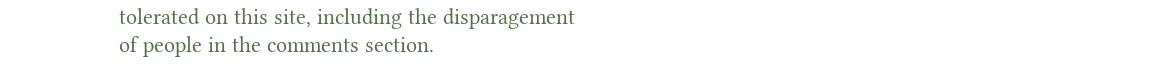tolerated on this site, including the disparagement of people in the comments section.